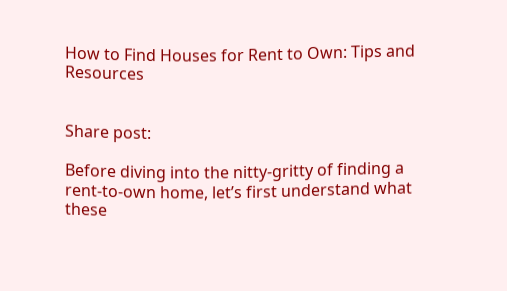How to Find Houses for Rent to Own: Tips and Resources


Share post:

Before diving into the nitty-gritty of finding a rent-to-own home, let’s first understand what these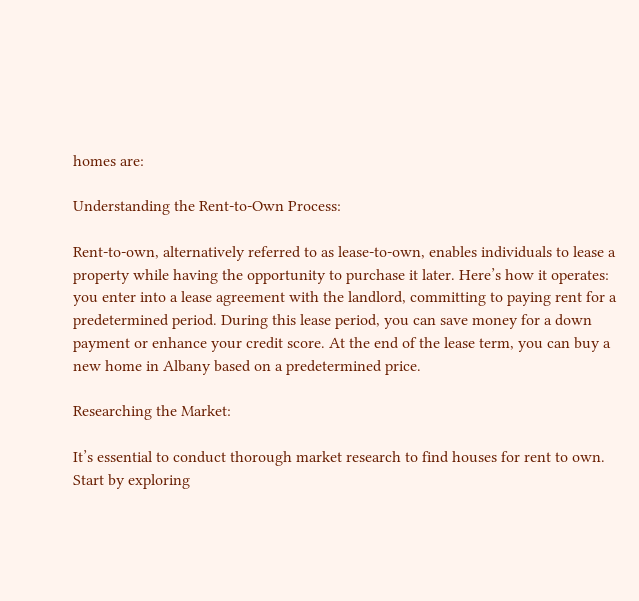homes are:

Understanding the Rent-to-Own Process:

Rent-to-own, alternatively referred to as lease-to-own, enables individuals to lease a property while having the opportunity to purchase it later. Here’s how it operates: you enter into a lease agreement with the landlord, committing to paying rent for a predetermined period. During this lease period, you can save money for a down payment or enhance your credit score. At the end of the lease term, you can buy a new home in Albany based on a predetermined price.

Researching the Market:

It’s essential to conduct thorough market research to find houses for rent to own. Start by exploring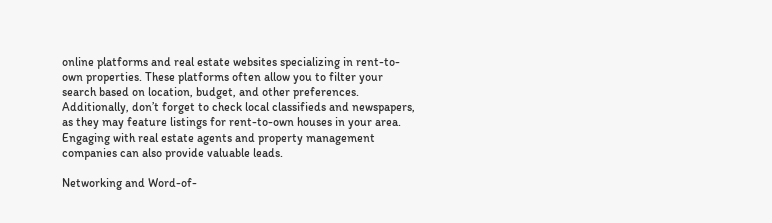online platforms and real estate websites specializing in rent-to-own properties. These platforms often allow you to filter your search based on location, budget, and other preferences. Additionally, don’t forget to check local classifieds and newspapers, as they may feature listings for rent-to-own houses in your area. Engaging with real estate agents and property management companies can also provide valuable leads.

Networking and Word-of-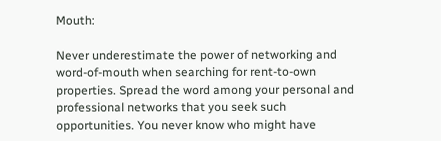Mouth:

Never underestimate the power of networking and word-of-mouth when searching for rent-to-own properties. Spread the word among your personal and professional networks that you seek such opportunities. You never know who might have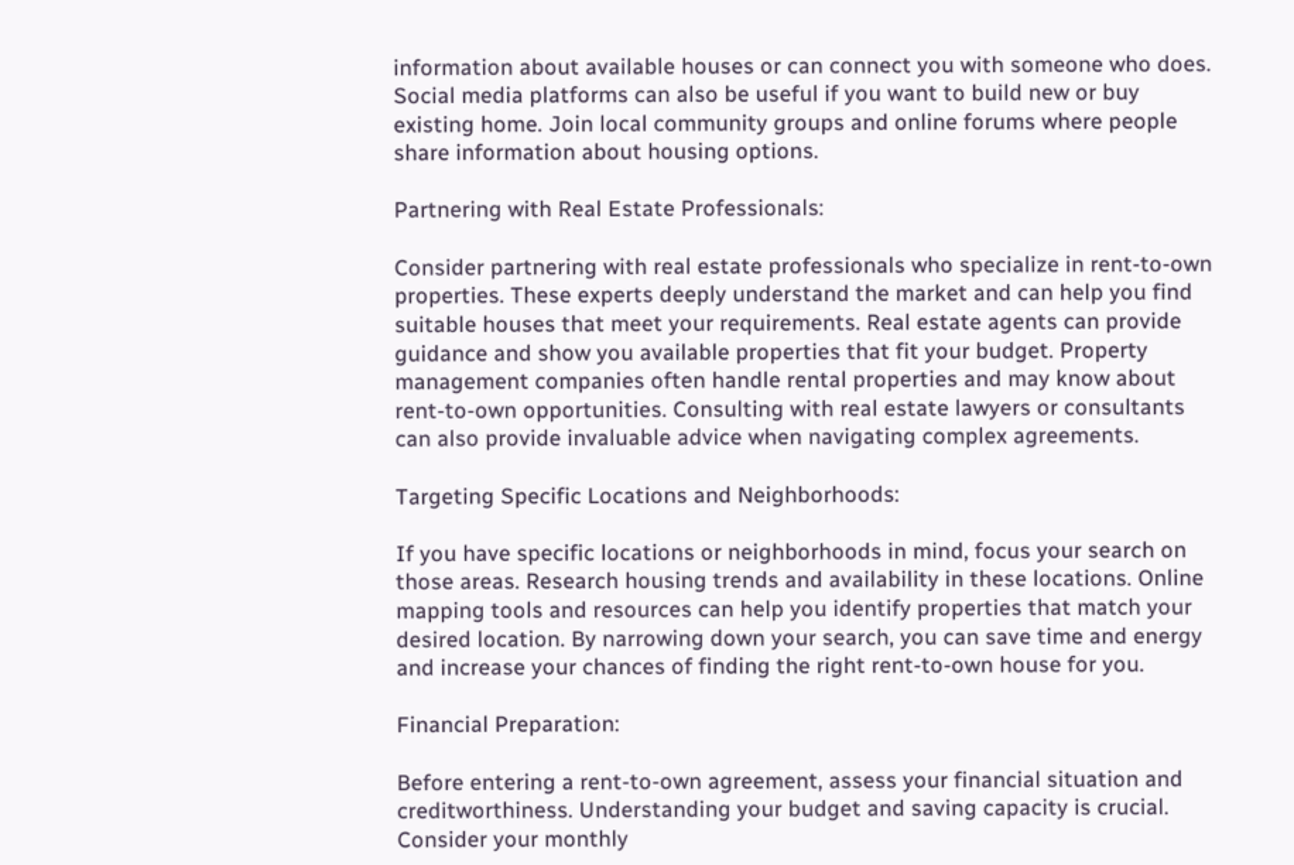information about available houses or can connect you with someone who does. Social media platforms can also be useful if you want to build new or buy existing home. Join local community groups and online forums where people share information about housing options.

Partnering with Real Estate Professionals:

Consider partnering with real estate professionals who specialize in rent-to-own properties. These experts deeply understand the market and can help you find suitable houses that meet your requirements. Real estate agents can provide guidance and show you available properties that fit your budget. Property management companies often handle rental properties and may know about rent-to-own opportunities. Consulting with real estate lawyers or consultants can also provide invaluable advice when navigating complex agreements.

Targeting Specific Locations and Neighborhoods:

If you have specific locations or neighborhoods in mind, focus your search on those areas. Research housing trends and availability in these locations. Online mapping tools and resources can help you identify properties that match your desired location. By narrowing down your search, you can save time and energy and increase your chances of finding the right rent-to-own house for you.

Financial Preparation:

Before entering a rent-to-own agreement, assess your financial situation and creditworthiness. Understanding your budget and saving capacity is crucial. Consider your monthly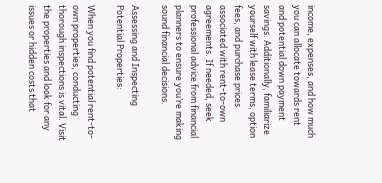income, expenses, and how much you can allocate towards rent and potential down payment savings. Additionally, familiarize yourself with lease terms, option fees, and purchase prices associated with rent-to-own agreements. If needed, seek professional advice from financial planners to ensure you’re making sound financial decisions.

Assessing and Inspecting Potential Properties:

When you find potential rent-to-own properties, conducting thorough inspections is vital. Visit the properties and look for any issues or hidden costs that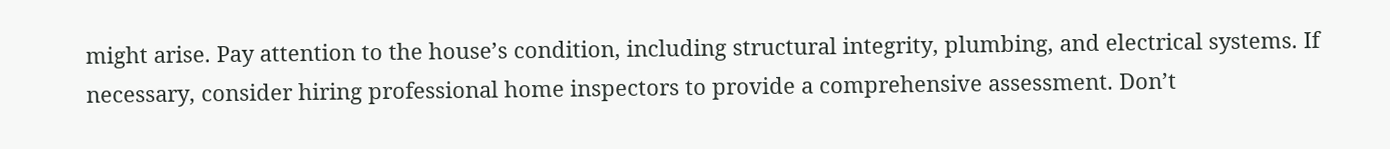might arise. Pay attention to the house’s condition, including structural integrity, plumbing, and electrical systems. If necessary, consider hiring professional home inspectors to provide a comprehensive assessment. Don’t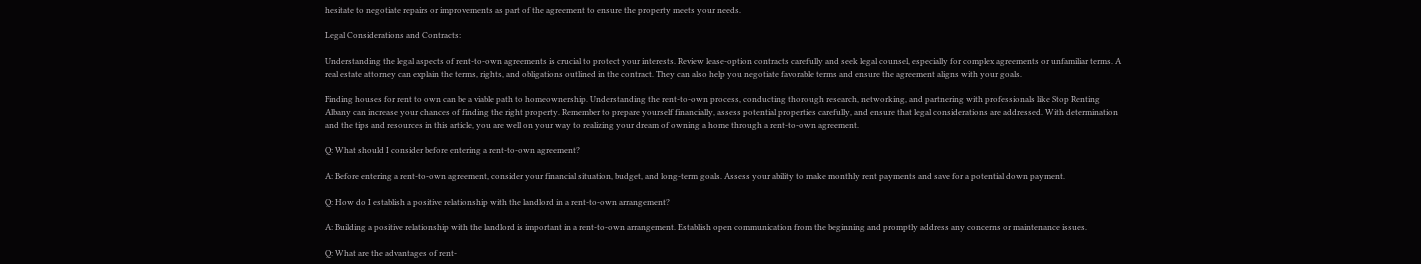hesitate to negotiate repairs or improvements as part of the agreement to ensure the property meets your needs.

Legal Considerations and Contracts:

Understanding the legal aspects of rent-to-own agreements is crucial to protect your interests. Review lease-option contracts carefully and seek legal counsel, especially for complex agreements or unfamiliar terms. A real estate attorney can explain the terms, rights, and obligations outlined in the contract. They can also help you negotiate favorable terms and ensure the agreement aligns with your goals.

Finding houses for rent to own can be a viable path to homeownership. Understanding the rent-to-own process, conducting thorough research, networking, and partnering with professionals like Stop Renting Albany can increase your chances of finding the right property. Remember to prepare yourself financially, assess potential properties carefully, and ensure that legal considerations are addressed. With determination and the tips and resources in this article, you are well on your way to realizing your dream of owning a home through a rent-to-own agreement.

Q: What should I consider before entering a rent-to-own agreement?

A: Before entering a rent-to-own agreement, consider your financial situation, budget, and long-term goals. Assess your ability to make monthly rent payments and save for a potential down payment.

Q: How do I establish a positive relationship with the landlord in a rent-to-own arrangement?

A: Building a positive relationship with the landlord is important in a rent-to-own arrangement. Establish open communication from the beginning and promptly address any concerns or maintenance issues.

Q: What are the advantages of rent-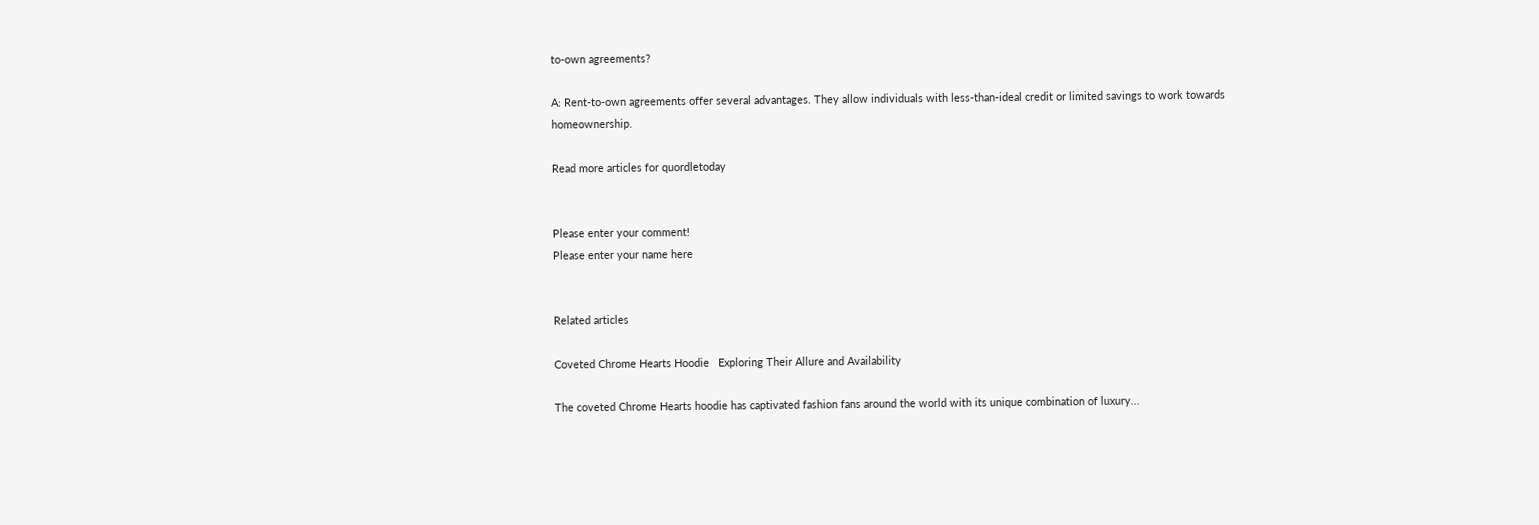to-own agreements?

A: Rent-to-own agreements offer several advantages. They allow individuals with less-than-ideal credit or limited savings to work towards homeownership.

Read more articles for quordletoday


Please enter your comment!
Please enter your name here


Related articles

Coveted Chrome Hearts Hoodie   Exploring Their Allure and Availability

The coveted Chrome Hearts hoodie has captivated fashion fans around the world with its unique combination of luxury...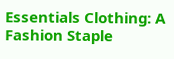Essentials Clothing: A Fashion Staple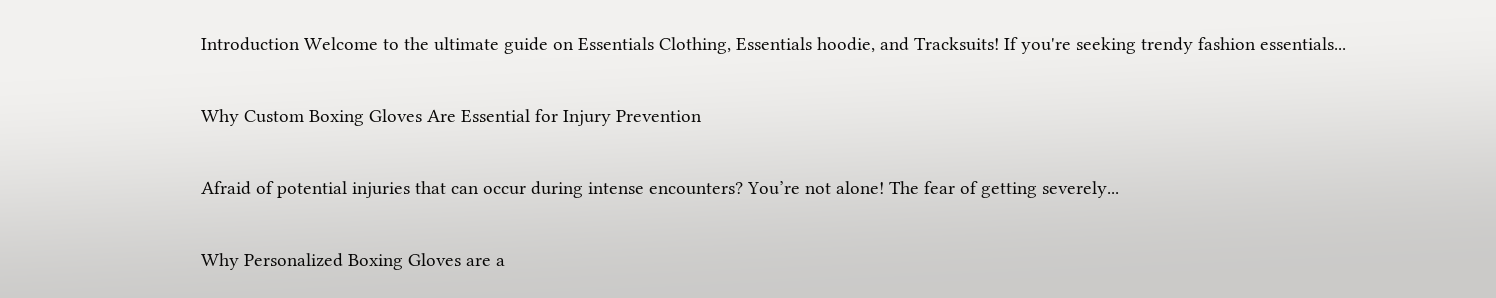Introduction Welcome to the ultimate guide on Essentials Clothing, Essentials hoodie, and Tracksuits! If you're seeking trendy fashion essentials...

Why Custom Boxing Gloves Are Essential for Injury Prevention

Afraid of potential injuries that can occur during intense encounters? You’re not alone! The fear of getting severely...

Why Personalized Boxing Gloves are a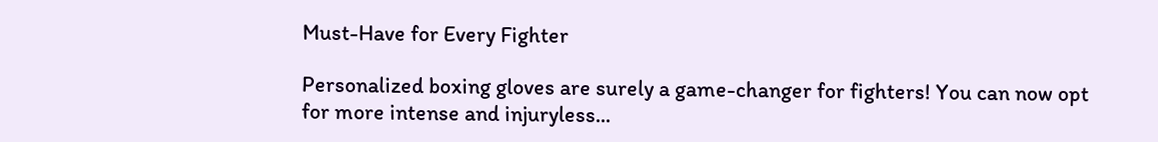Must-Have for Every Fighter

Personalized boxing gloves are surely a game-changer for fighters! You can now opt for more intense and injuryless...